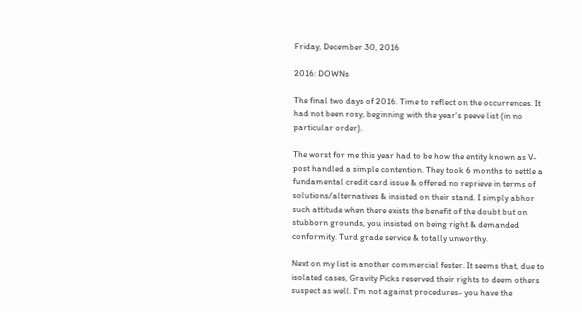Friday, December 30, 2016

2016: DOWNs

The final two days of 2016. Time to reflect on the occurrences. It had not been rosy, beginning with the year's peeve list (in no particular order).

The worst for me this year had to be how the entity known as V-post handled a simple contention. They took 6 months to settle a fundamental credit card issue & offered no reprieve in terms of solutions/alternatives & insisted on their stand. I simply abhor such attitude when there exists the benefit of the doubt but on stubborn grounds, you insisted on being right & demanded conformity. Turd grade service & totally unworthy.

Next on my list is another commercial fester. It seems that, due to isolated cases, Gravity Picks reserved their rights to deem others suspect as well. I'm not against procedures- you have the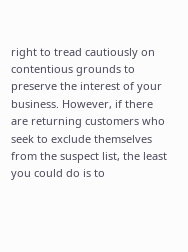right to tread cautiously on contentious grounds to preserve the interest of your business. However, if there are returning customers who seek to exclude themselves from the suspect list, the least you could do is to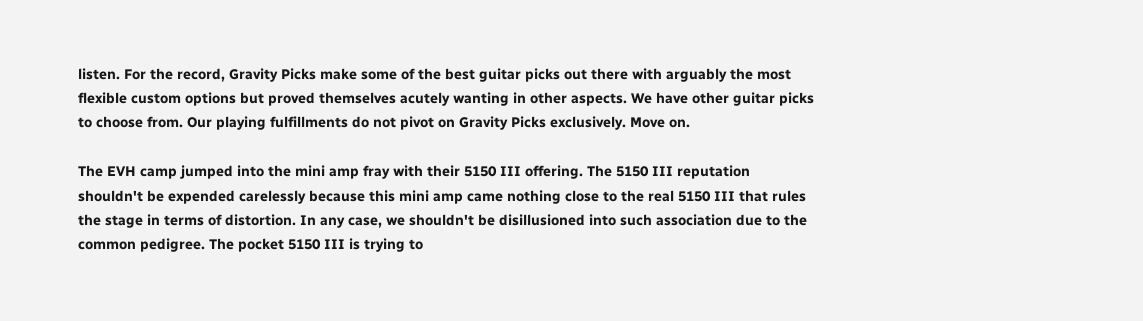listen. For the record, Gravity Picks make some of the best guitar picks out there with arguably the most flexible custom options but proved themselves acutely wanting in other aspects. We have other guitar picks to choose from. Our playing fulfillments do not pivot on Gravity Picks exclusively. Move on.

The EVH camp jumped into the mini amp fray with their 5150 III offering. The 5150 III reputation shouldn't be expended carelessly because this mini amp came nothing close to the real 5150 III that rules the stage in terms of distortion. In any case, we shouldn't be disillusioned into such association due to the common pedigree. The pocket 5150 III is trying to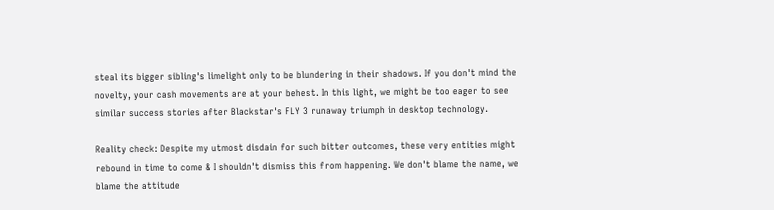steal its bigger sibling's limelight only to be blundering in their shadows. If you don't mind the novelty, your cash movements are at your behest. In this light, we might be too eager to see similar success stories after Blackstar's FLY 3 runaway triumph in desktop technology.

Reality check: Despite my utmost disdain for such bitter outcomes, these very entities might rebound in time to come & I shouldn't dismiss this from happening. We don't blame the name, we blame the attitude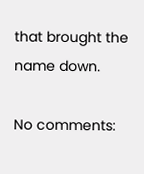that brought the name down.

No comments: